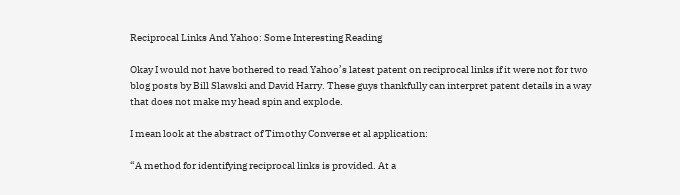Reciprocal Links And Yahoo: Some Interesting Reading

Okay I would not have bothered to read Yahoo’s latest patent on reciprocal links if it were not for two blog posts by Bill Slawski and David Harry. These guys thankfully can interpret patent details in a way that does not make my head spin and explode.

I mean look at the abstract of Timothy Converse et al application:

“A method for identifying reciprocal links is provided. At a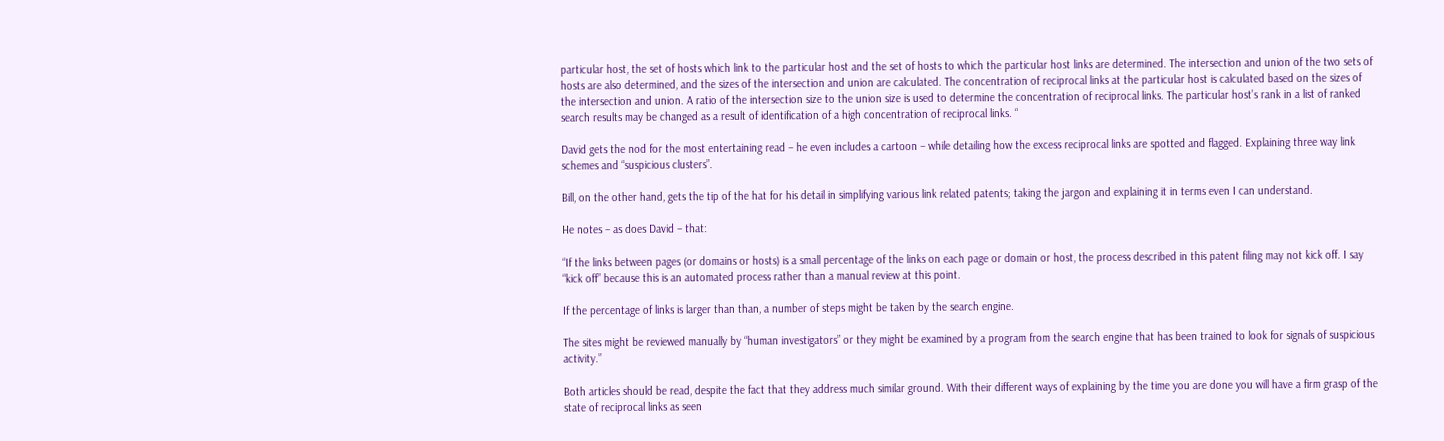particular host, the set of hosts which link to the particular host and the set of hosts to which the particular host links are determined. The intersection and union of the two sets of hosts are also determined, and the sizes of the intersection and union are calculated. The concentration of reciprocal links at the particular host is calculated based on the sizes of the intersection and union. A ratio of the intersection size to the union size is used to determine the concentration of reciprocal links. The particular host’s rank in a list of ranked search results may be changed as a result of identification of a high concentration of reciprocal links. “

David gets the nod for the most entertaining read – he even includes a cartoon – while detailing how the excess reciprocal links are spotted and flagged. Explaining three way link schemes and “suspicious clusters”.

Bill, on the other hand, gets the tip of the hat for his detail in simplifying various link related patents; taking the jargon and explaining it in terms even I can understand.

He notes – as does David – that:

“If the links between pages (or domains or hosts) is a small percentage of the links on each page or domain or host, the process described in this patent filing may not kick off. I say “kick off” because this is an automated process rather than a manual review at this point.

If the percentage of links is larger than than, a number of steps might be taken by the search engine.

The sites might be reviewed manually by “human investigators” or they might be examined by a program from the search engine that has been trained to look for signals of suspicious activity.”

Both articles should be read, despite the fact that they address much similar ground. With their different ways of explaining by the time you are done you will have a firm grasp of the state of reciprocal links as seen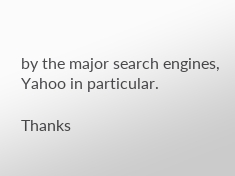by the major search engines, Yahoo in particular.

Thanks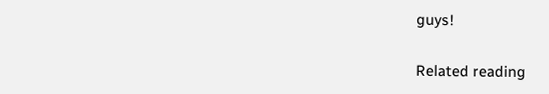guys!

Related reading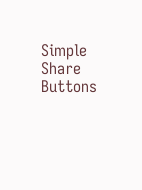Simple Share Buttons